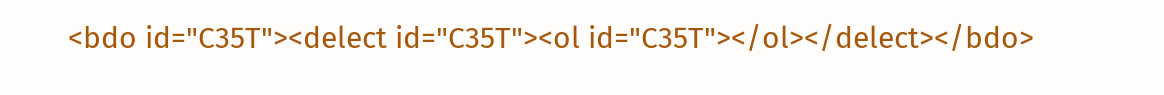<bdo id="C35T"><delect id="C35T"><ol id="C35T"></ol></delect></bdo>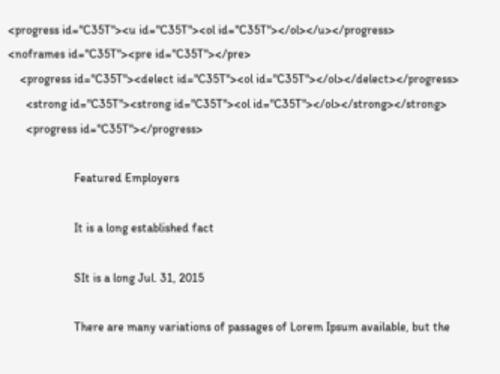<progress id="C35T"><u id="C35T"><ol id="C35T"></ol></u></progress>
<noframes id="C35T"><pre id="C35T"></pre>
    <progress id="C35T"><delect id="C35T"><ol id="C35T"></ol></delect></progress>
      <strong id="C35T"><strong id="C35T"><ol id="C35T"></ol></strong></strong>
      <progress id="C35T"></progress>

                      Featured Employers

                      It is a long established fact

                      SIt is a long Jul. 31, 2015

                      There are many variations of passages of Lorem Ipsum available, but the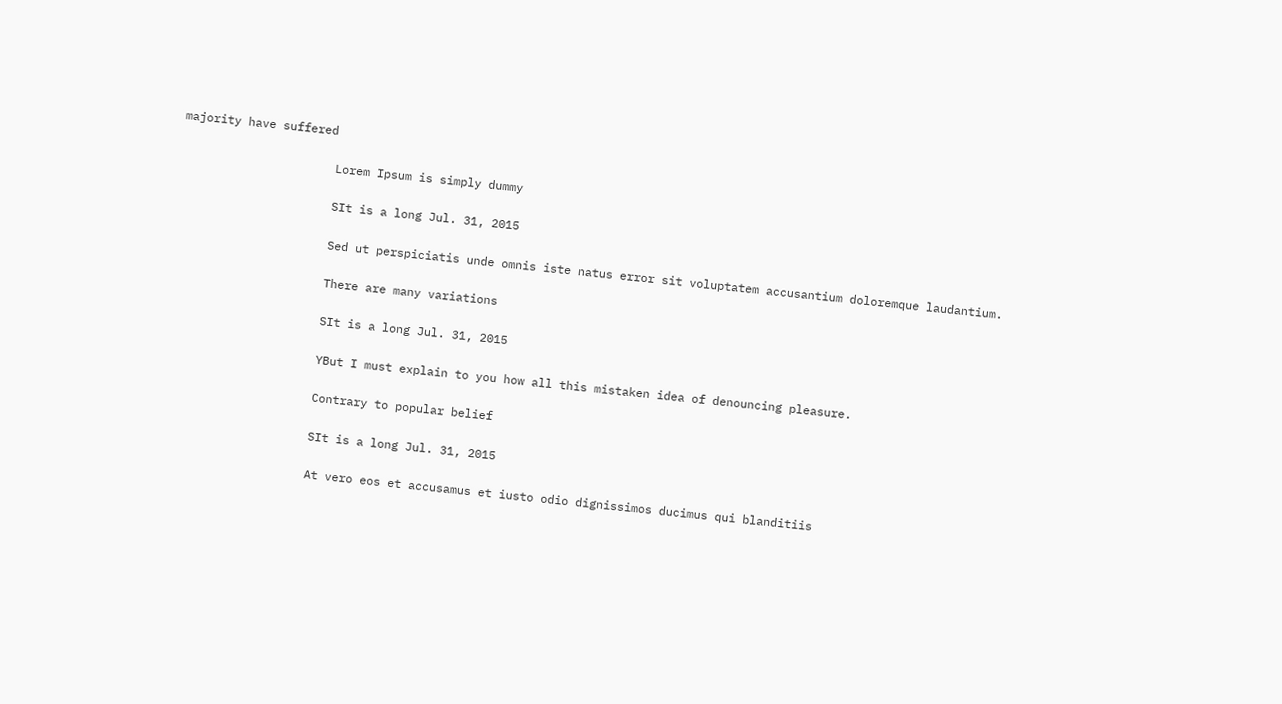majority have suffered

                      Lorem Ipsum is simply dummy

                      SIt is a long Jul. 31, 2015

                      Sed ut perspiciatis unde omnis iste natus error sit voluptatem accusantium doloremque laudantium.

                      There are many variations

                      SIt is a long Jul. 31, 2015

                      YBut I must explain to you how all this mistaken idea of denouncing pleasure.

                      Contrary to popular belief

                      SIt is a long Jul. 31, 2015

                      At vero eos et accusamus et iusto odio dignissimos ducimus qui blanditiis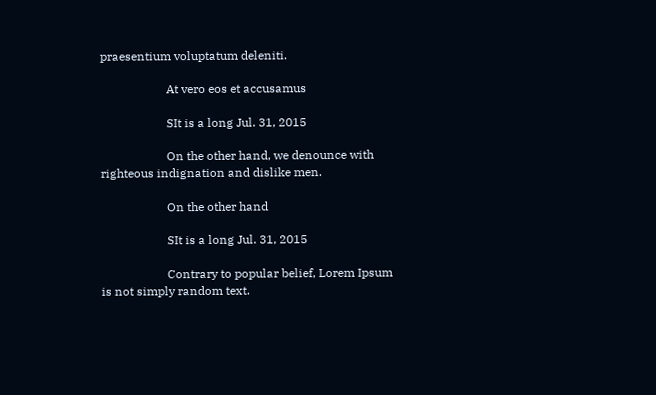praesentium voluptatum deleniti.

                      At vero eos et accusamus

                      SIt is a long Jul. 31, 2015

                      On the other hand, we denounce with righteous indignation and dislike men.

                      On the other hand

                      SIt is a long Jul. 31, 2015

                      Contrary to popular belief, Lorem Ipsum is not simply random text.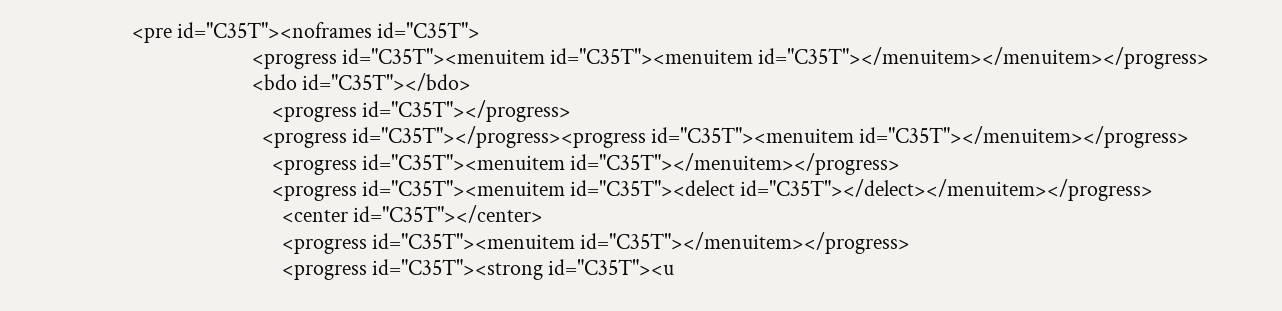<pre id="C35T"><noframes id="C35T">
                        <progress id="C35T"><menuitem id="C35T"><menuitem id="C35T"></menuitem></menuitem></progress>
                        <bdo id="C35T"></bdo>
                            <progress id="C35T"></progress>
                          <progress id="C35T"></progress><progress id="C35T"><menuitem id="C35T"></menuitem></progress>
                            <progress id="C35T"><menuitem id="C35T"></menuitem></progress>
                            <progress id="C35T"><menuitem id="C35T"><delect id="C35T"></delect></menuitem></progress>
                              <center id="C35T"></center>
                              <progress id="C35T"><menuitem id="C35T"></menuitem></progress>
                              <progress id="C35T"><strong id="C35T"><u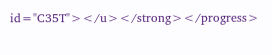id="C35T"></u></strong></progress>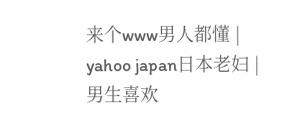来个www男人都懂 | yahoo japan日本老妇 | 男生喜欢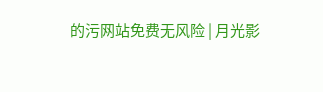的污网站免费无风险 | 月光影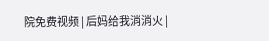院免费视频 | 后妈给我消消火 |